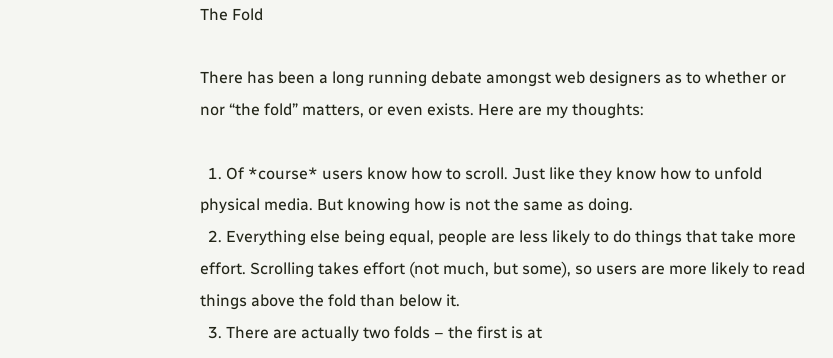The Fold

There has been a long running debate amongst web designers as to whether or nor “the fold” matters, or even exists. Here are my thoughts:

  1. Of *course* users know how to scroll. Just like they know how to unfold physical media. But knowing how is not the same as doing.
  2. Everything else being equal, people are less likely to do things that take more effort. Scrolling takes effort (not much, but some), so users are more likely to read things above the fold than below it.
  3. There are actually two folds – the first is at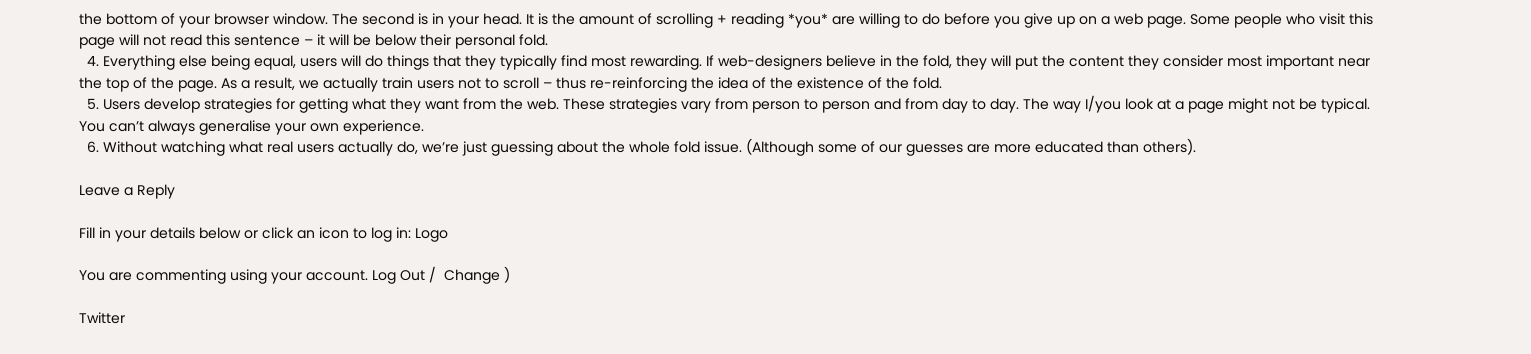the bottom of your browser window. The second is in your head. It is the amount of scrolling + reading *you* are willing to do before you give up on a web page. Some people who visit this page will not read this sentence – it will be below their personal fold.
  4. Everything else being equal, users will do things that they typically find most rewarding. If web-designers believe in the fold, they will put the content they consider most important near the top of the page. As a result, we actually train users not to scroll – thus re-reinforcing the idea of the existence of the fold.
  5. Users develop strategies for getting what they want from the web. These strategies vary from person to person and from day to day. The way I/you look at a page might not be typical. You can’t always generalise your own experience.
  6. Without watching what real users actually do, we’re just guessing about the whole fold issue. (Although some of our guesses are more educated than others).

Leave a Reply

Fill in your details below or click an icon to log in: Logo

You are commenting using your account. Log Out /  Change )

Twitter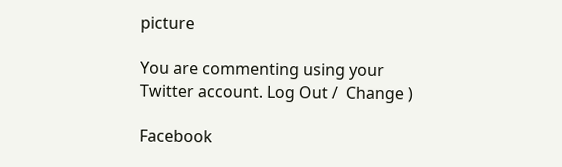picture

You are commenting using your Twitter account. Log Out /  Change )

Facebook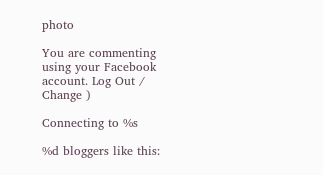photo

You are commenting using your Facebook account. Log Out /  Change )

Connecting to %s

%d bloggers like this: